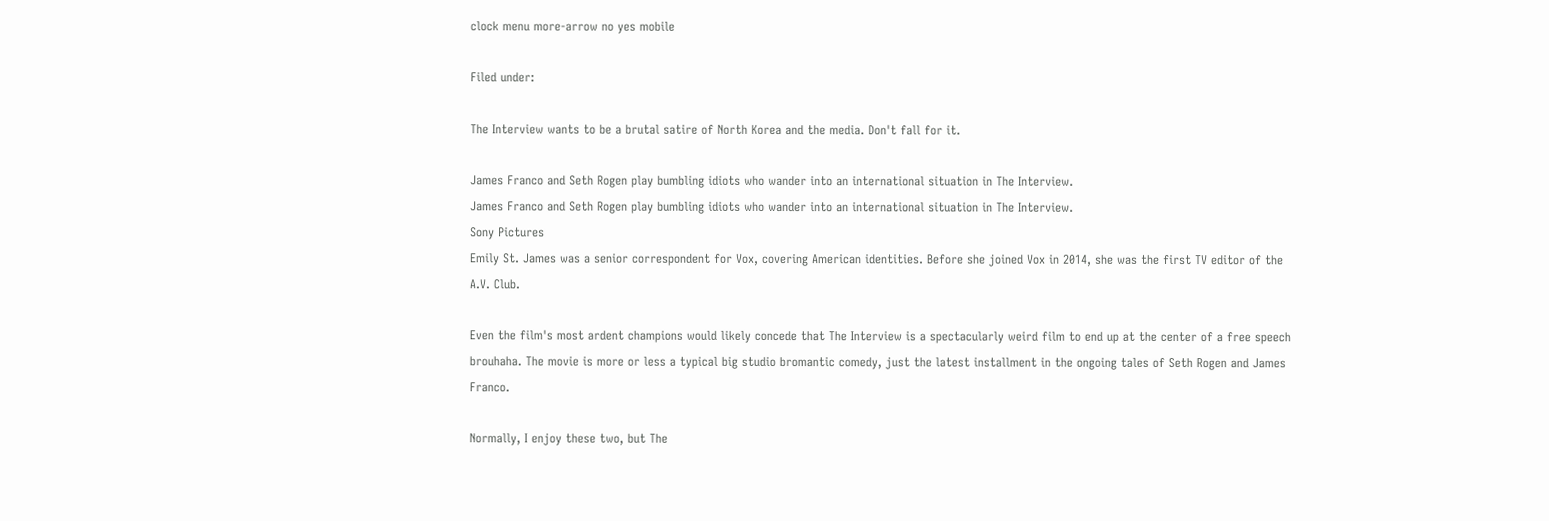clock menu more-arrow no yes mobile

Filed under:

The Interview wants to be a brutal satire of North Korea and the media. Don't fall for it.

James Franco and Seth Rogen play bumbling idiots who wander into an international situation in The Interview.
James Franco and Seth Rogen play bumbling idiots who wander into an international situation in The Interview.
Sony Pictures
Emily St. James was a senior correspondent for Vox, covering American identities. Before she joined Vox in 2014, she was the first TV editor of the A.V. Club.

Even the film's most ardent champions would likely concede that The Interview is a spectacularly weird film to end up at the center of a free speech brouhaha. The movie is more or less a typical big studio bromantic comedy, just the latest installment in the ongoing tales of Seth Rogen and James Franco.

Normally, I enjoy these two, but The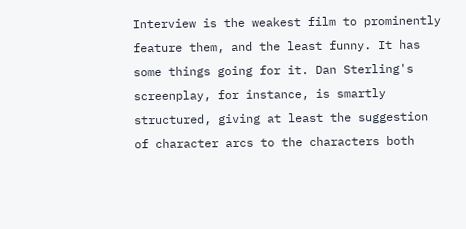Interview is the weakest film to prominently feature them, and the least funny. It has some things going for it. Dan Sterling's screenplay, for instance, is smartly structured, giving at least the suggestion of character arcs to the characters both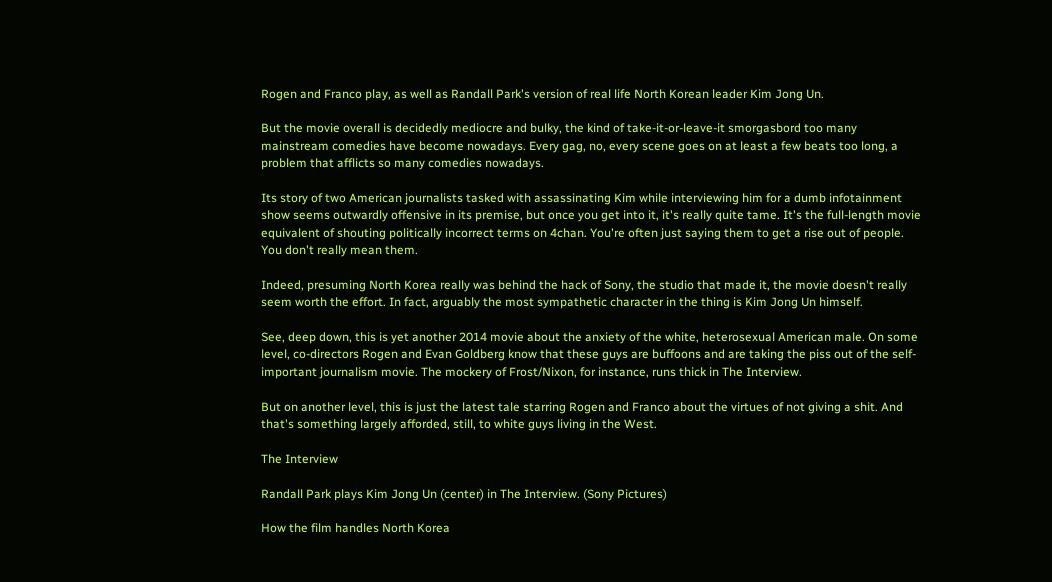Rogen and Franco play, as well as Randall Park's version of real life North Korean leader Kim Jong Un.

But the movie overall is decidedly mediocre and bulky, the kind of take-it-or-leave-it smorgasbord too many mainstream comedies have become nowadays. Every gag, no, every scene goes on at least a few beats too long, a problem that afflicts so many comedies nowadays.

Its story of two American journalists tasked with assassinating Kim while interviewing him for a dumb infotainment show seems outwardly offensive in its premise, but once you get into it, it's really quite tame. It's the full-length movie equivalent of shouting politically incorrect terms on 4chan. You're often just saying them to get a rise out of people. You don't really mean them.

Indeed, presuming North Korea really was behind the hack of Sony, the studio that made it, the movie doesn't really seem worth the effort. In fact, arguably the most sympathetic character in the thing is Kim Jong Un himself.

See, deep down, this is yet another 2014 movie about the anxiety of the white, heterosexual American male. On some level, co-directors Rogen and Evan Goldberg know that these guys are buffoons and are taking the piss out of the self-important journalism movie. The mockery of Frost/Nixon, for instance, runs thick in The Interview.

But on another level, this is just the latest tale starring Rogen and Franco about the virtues of not giving a shit. And that's something largely afforded, still, to white guys living in the West.

The Interview

Randall Park plays Kim Jong Un (center) in The Interview. (Sony Pictures)

How the film handles North Korea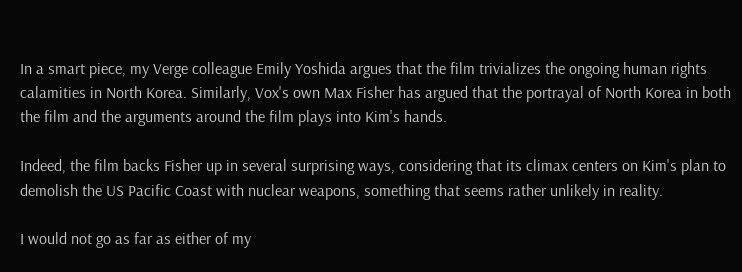In a smart piece, my Verge colleague Emily Yoshida argues that the film trivializes the ongoing human rights calamities in North Korea. Similarly, Vox's own Max Fisher has argued that the portrayal of North Korea in both the film and the arguments around the film plays into Kim's hands.

Indeed, the film backs Fisher up in several surprising ways, considering that its climax centers on Kim's plan to demolish the US Pacific Coast with nuclear weapons, something that seems rather unlikely in reality.

I would not go as far as either of my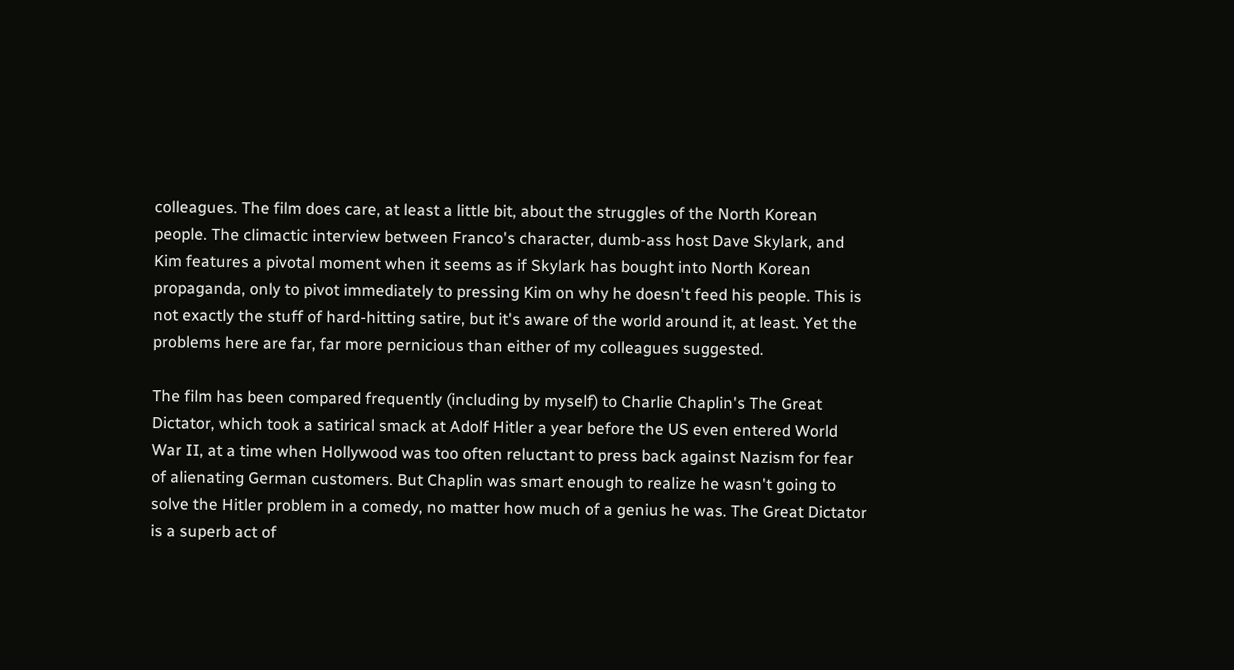colleagues. The film does care, at least a little bit, about the struggles of the North Korean people. The climactic interview between Franco's character, dumb-ass host Dave Skylark, and Kim features a pivotal moment when it seems as if Skylark has bought into North Korean propaganda, only to pivot immediately to pressing Kim on why he doesn't feed his people. This is not exactly the stuff of hard-hitting satire, but it's aware of the world around it, at least. Yet the problems here are far, far more pernicious than either of my colleagues suggested.

The film has been compared frequently (including by myself) to Charlie Chaplin's The Great Dictator, which took a satirical smack at Adolf Hitler a year before the US even entered World War II, at a time when Hollywood was too often reluctant to press back against Nazism for fear of alienating German customers. But Chaplin was smart enough to realize he wasn't going to solve the Hitler problem in a comedy, no matter how much of a genius he was. The Great Dictator is a superb act of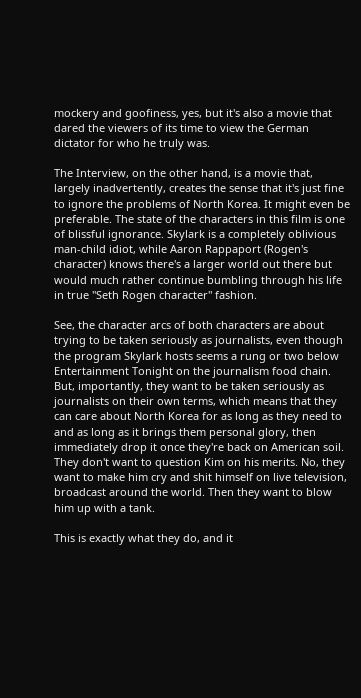mockery and goofiness, yes, but it's also a movie that dared the viewers of its time to view the German dictator for who he truly was.

The Interview, on the other hand, is a movie that, largely inadvertently, creates the sense that it's just fine to ignore the problems of North Korea. It might even be preferable. The state of the characters in this film is one of blissful ignorance. Skylark is a completely oblivious man-child idiot, while Aaron Rappaport (Rogen's character) knows there's a larger world out there but would much rather continue bumbling through his life in true "Seth Rogen character" fashion.

See, the character arcs of both characters are about trying to be taken seriously as journalists, even though the program Skylark hosts seems a rung or two below Entertainment Tonight on the journalism food chain. But, importantly, they want to be taken seriously as journalists on their own terms, which means that they can care about North Korea for as long as they need to and as long as it brings them personal glory, then immediately drop it once they're back on American soil. They don't want to question Kim on his merits. No, they want to make him cry and shit himself on live television, broadcast around the world. Then they want to blow him up with a tank.

This is exactly what they do, and it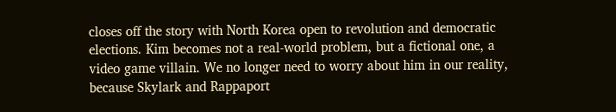closes off the story with North Korea open to revolution and democratic elections. Kim becomes not a real-world problem, but a fictional one, a video game villain. We no longer need to worry about him in our reality, because Skylark and Rappaport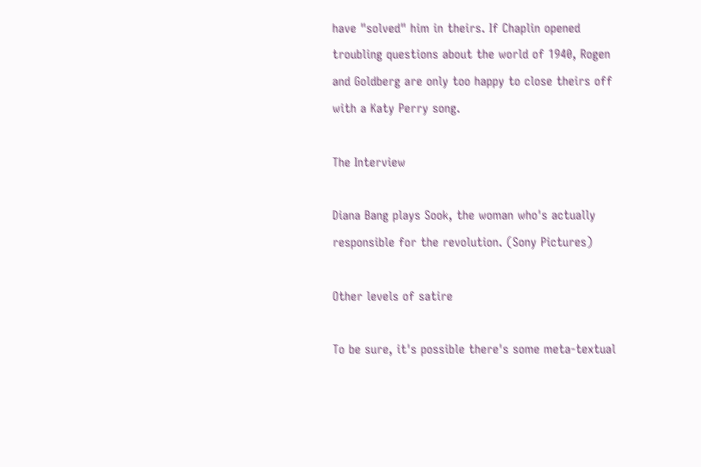have "solved" him in theirs. If Chaplin opened troubling questions about the world of 1940, Rogen and Goldberg are only too happy to close theirs off with a Katy Perry song.

The Interview

Diana Bang plays Sook, the woman who's actually responsible for the revolution. (Sony Pictures)

Other levels of satire

To be sure, it's possible there's some meta-textual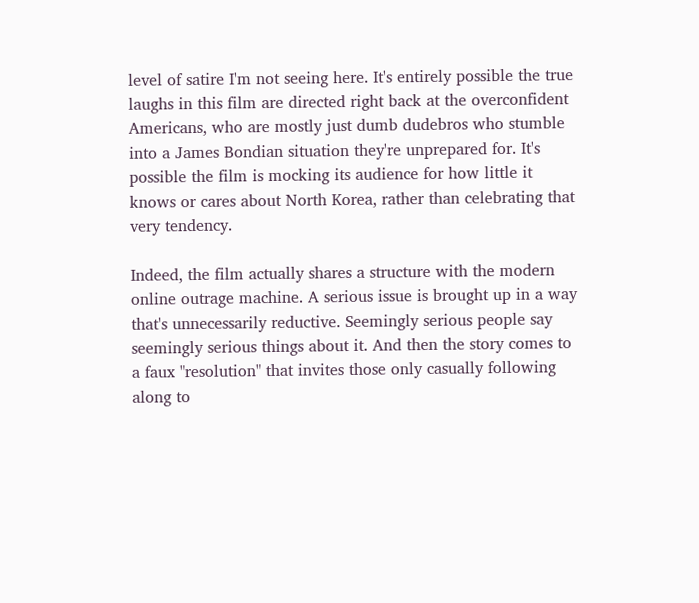level of satire I'm not seeing here. It's entirely possible the true laughs in this film are directed right back at the overconfident Americans, who are mostly just dumb dudebros who stumble into a James Bondian situation they're unprepared for. It's possible the film is mocking its audience for how little it knows or cares about North Korea, rather than celebrating that very tendency.

Indeed, the film actually shares a structure with the modern online outrage machine. A serious issue is brought up in a way that's unnecessarily reductive. Seemingly serious people say seemingly serious things about it. And then the story comes to a faux "resolution" that invites those only casually following along to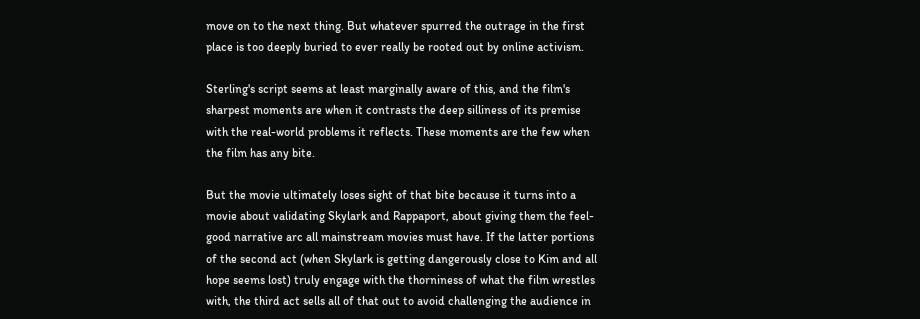move on to the next thing. But whatever spurred the outrage in the first place is too deeply buried to ever really be rooted out by online activism.

Sterling's script seems at least marginally aware of this, and the film's sharpest moments are when it contrasts the deep silliness of its premise with the real-world problems it reflects. These moments are the few when the film has any bite.

But the movie ultimately loses sight of that bite because it turns into a movie about validating Skylark and Rappaport, about giving them the feel-good narrative arc all mainstream movies must have. If the latter portions of the second act (when Skylark is getting dangerously close to Kim and all hope seems lost) truly engage with the thorniness of what the film wrestles with, the third act sells all of that out to avoid challenging the audience in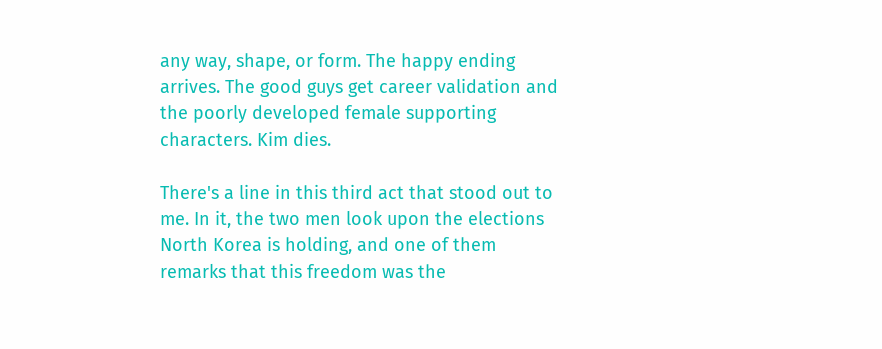any way, shape, or form. The happy ending arrives. The good guys get career validation and the poorly developed female supporting characters. Kim dies.

There's a line in this third act that stood out to me. In it, the two men look upon the elections North Korea is holding, and one of them remarks that this freedom was the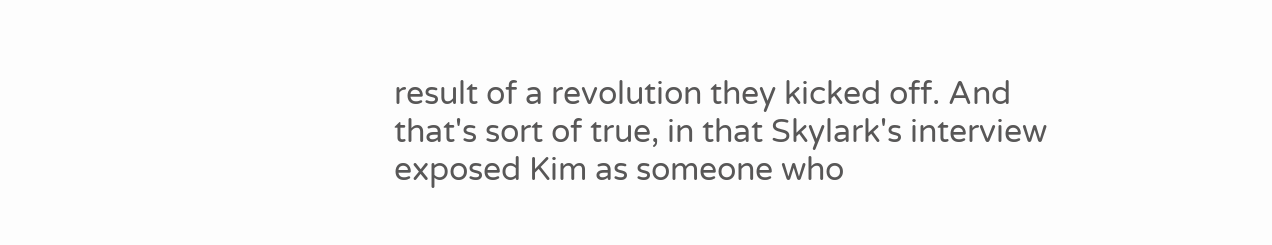result of a revolution they kicked off. And that's sort of true, in that Skylark's interview exposed Kim as someone who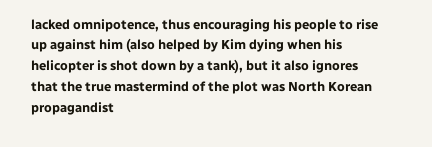lacked omnipotence, thus encouraging his people to rise up against him (also helped by Kim dying when his helicopter is shot down by a tank), but it also ignores that the true mastermind of the plot was North Korean propagandist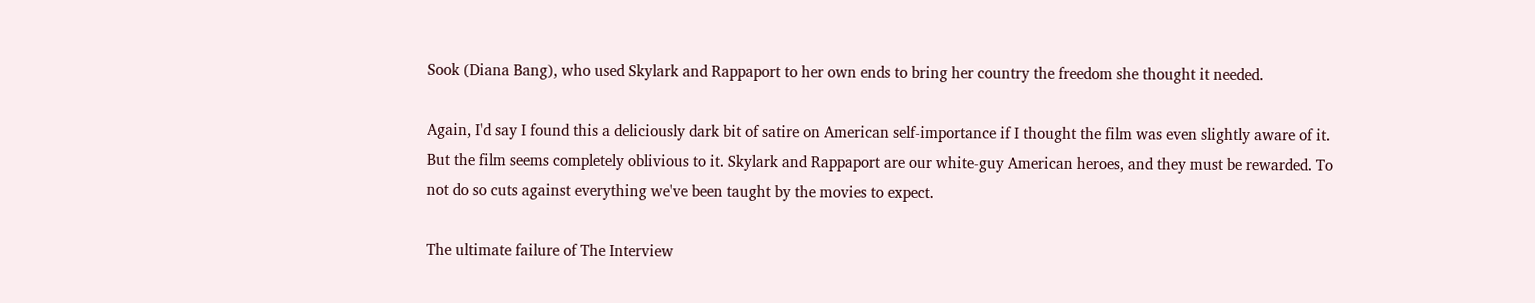Sook (Diana Bang), who used Skylark and Rappaport to her own ends to bring her country the freedom she thought it needed.

Again, I'd say I found this a deliciously dark bit of satire on American self-importance if I thought the film was even slightly aware of it. But the film seems completely oblivious to it. Skylark and Rappaport are our white-guy American heroes, and they must be rewarded. To not do so cuts against everything we've been taught by the movies to expect.

The ultimate failure of The Interview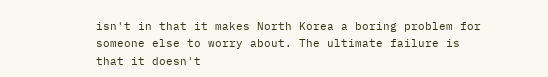isn't in that it makes North Korea a boring problem for someone else to worry about. The ultimate failure is that it doesn't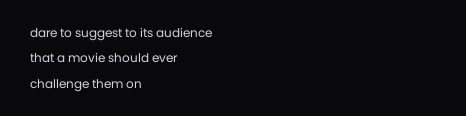dare to suggest to its audience that a movie should ever challenge them on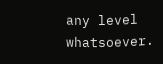any level whatsoever.